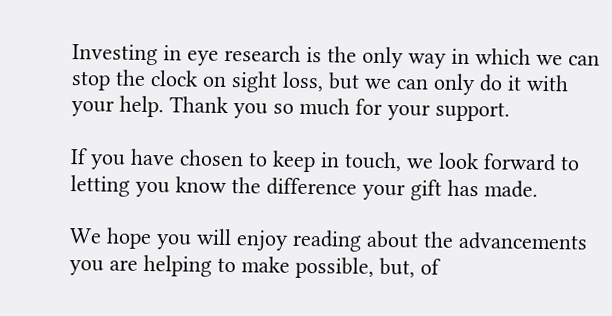Investing in eye research is the only way in which we can stop the clock on sight loss, but we can only do it with your help. Thank you so much for your support.

If you have chosen to keep in touch, we look forward to letting you know the difference your gift has made.

We hope you will enjoy reading about the advancements you are helping to make possible, but, of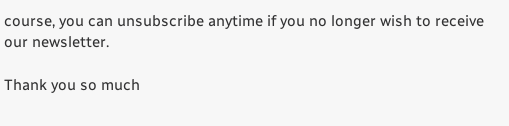course, you can unsubscribe anytime if you no longer wish to receive our newsletter.

Thank you so much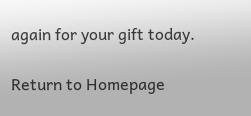again for your gift today.

Return to Homepage